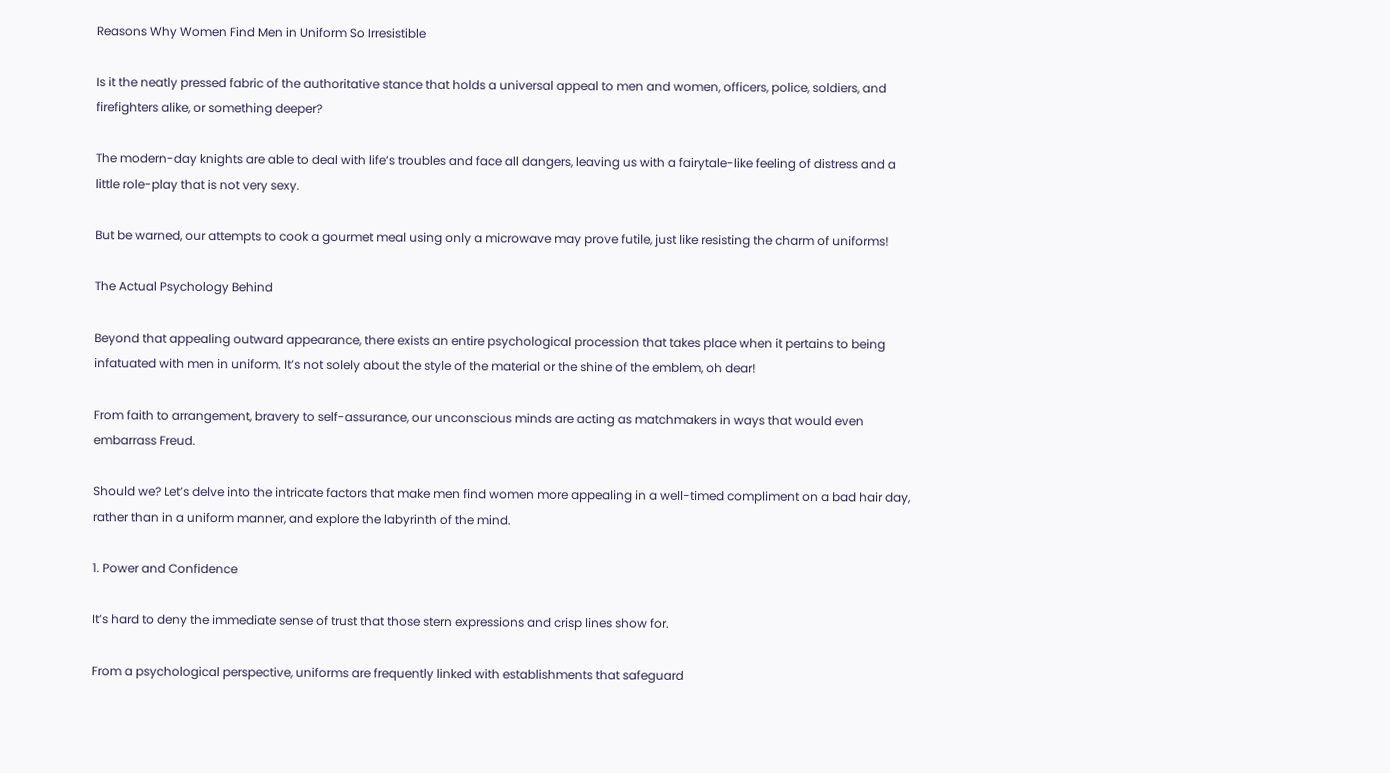Reasons Why Women Find Men in Uniform So Irresistible

Is it the neatly pressed fabric of the authoritative stance that holds a universal appeal to men and women, officers, police, soldiers, and firefighters alike, or something deeper?

The modern-day knights are able to deal with life’s troubles and face all dangers, leaving us with a fairytale-like feeling of distress and a little role-play that is not very sexy.

But be warned, our attempts to cook a gourmet meal using only a microwave may prove futile, just like resisting the charm of uniforms!

The Actual Psychology Behind

Beyond that appealing outward appearance, there exists an entire psychological procession that takes place when it pertains to being infatuated with men in uniform. It’s not solely about the style of the material or the shine of the emblem, oh dear!

From faith to arrangement, bravery to self-assurance, our unconscious minds are acting as matchmakers in ways that would even embarrass Freud.

Should we? Let’s delve into the intricate factors that make men find women more appealing in a well-timed compliment on a bad hair day, rather than in a uniform manner, and explore the labyrinth of the mind.

1. Power and Confidence

It’s hard to deny the immediate sense of trust that those stern expressions and crisp lines show for.

From a psychological perspective, uniforms are frequently linked with establishments that safeguard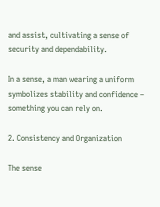and assist, cultivating a sense of security and dependability.

In a sense, a man wearing a uniform symbolizes stability and confidence – something you can rely on.

2. Consistency and Organization

The sense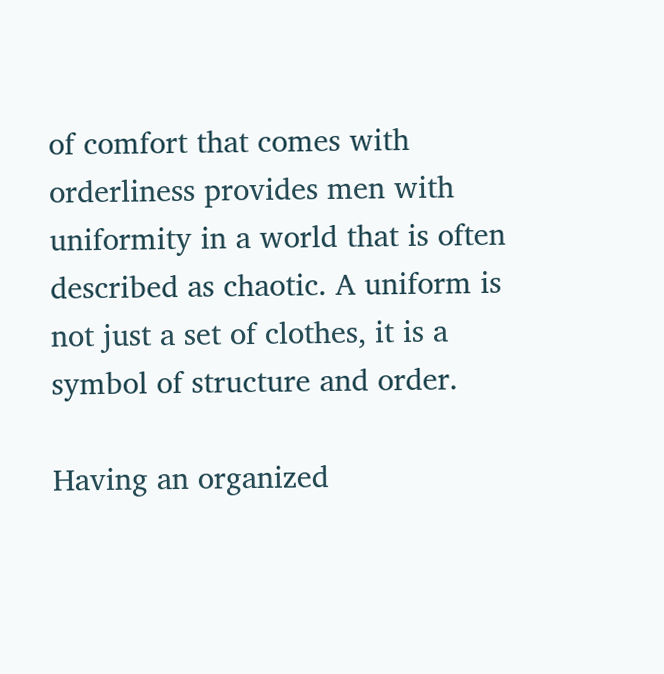of comfort that comes with orderliness provides men with uniformity in a world that is often described as chaotic. A uniform is not just a set of clothes, it is a symbol of structure and order.

Having an organized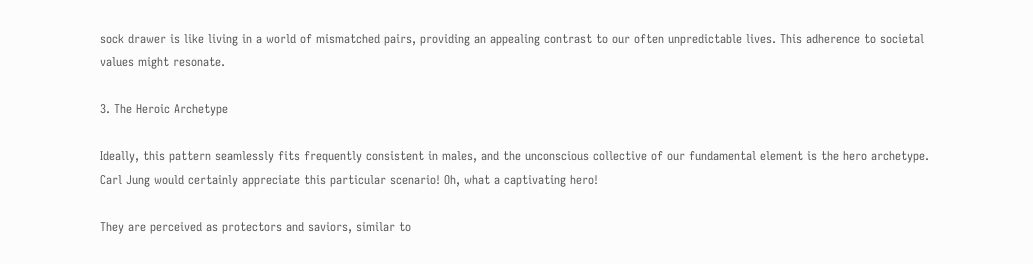sock drawer is like living in a world of mismatched pairs, providing an appealing contrast to our often unpredictable lives. This adherence to societal values might resonate.

3. The Heroic Archetype

Ideally, this pattern seamlessly fits frequently consistent in males, and the unconscious collective of our fundamental element is the hero archetype. Carl Jung would certainly appreciate this particular scenario! Oh, what a captivating hero!

They are perceived as protectors and saviors, similar to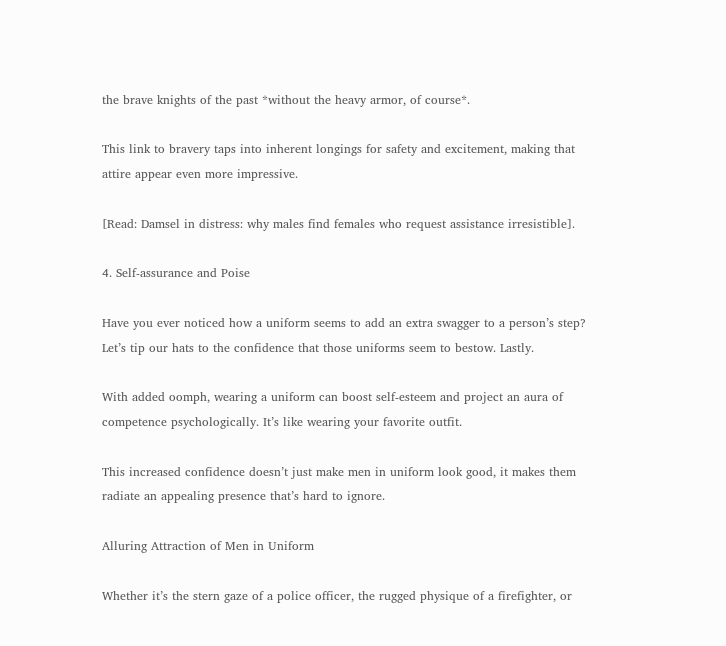the brave knights of the past *without the heavy armor, of course*.

This link to bravery taps into inherent longings for safety and excitement, making that attire appear even more impressive.

[Read: Damsel in distress: why males find females who request assistance irresistible].

4. Self-assurance and Poise

Have you ever noticed how a uniform seems to add an extra swagger to a person’s step? Let’s tip our hats to the confidence that those uniforms seem to bestow. Lastly.

With added oomph, wearing a uniform can boost self-esteem and project an aura of competence psychologically. It’s like wearing your favorite outfit.

This increased confidence doesn’t just make men in uniform look good, it makes them radiate an appealing presence that’s hard to ignore.

Alluring Attraction of Men in Uniform

Whether it’s the stern gaze of a police officer, the rugged physique of a firefighter, or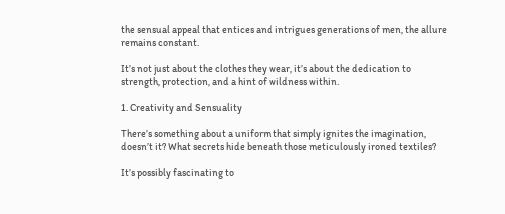the sensual appeal that entices and intrigues generations of men, the allure remains constant.

It’s not just about the clothes they wear, it’s about the dedication to strength, protection, and a hint of wildness within.

1. Creativity and Sensuality

There’s something about a uniform that simply ignites the imagination, doesn’t it? What secrets hide beneath those meticulously ironed textiles?

It’s possibly fascinating to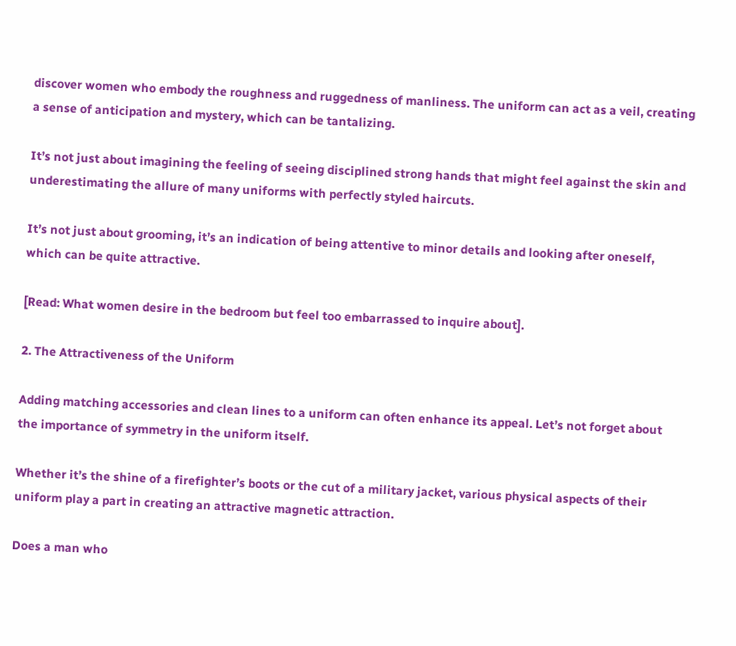discover women who embody the roughness and ruggedness of manliness. The uniform can act as a veil, creating a sense of anticipation and mystery, which can be tantalizing.

It’s not just about imagining the feeling of seeing disciplined strong hands that might feel against the skin and underestimating the allure of many uniforms with perfectly styled haircuts.

It’s not just about grooming, it’s an indication of being attentive to minor details and looking after oneself, which can be quite attractive.

[Read: What women desire in the bedroom but feel too embarrassed to inquire about].

2. The Attractiveness of the Uniform

Adding matching accessories and clean lines to a uniform can often enhance its appeal. Let’s not forget about the importance of symmetry in the uniform itself.

Whether it’s the shine of a firefighter’s boots or the cut of a military jacket, various physical aspects of their uniform play a part in creating an attractive magnetic attraction.

Does a man who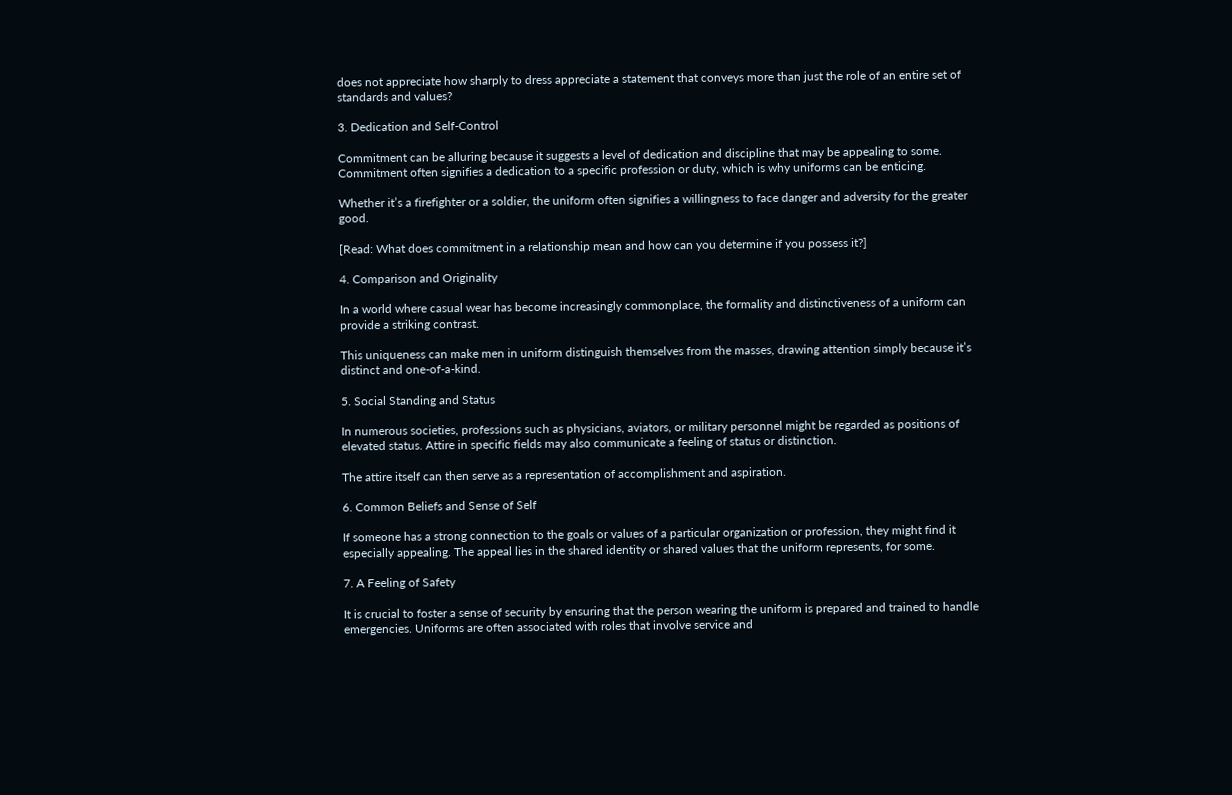does not appreciate how sharply to dress appreciate a statement that conveys more than just the role of an entire set of standards and values?

3. Dedication and Self-Control

Commitment can be alluring because it suggests a level of dedication and discipline that may be appealing to some. Commitment often signifies a dedication to a specific profession or duty, which is why uniforms can be enticing.

Whether it’s a firefighter or a soldier, the uniform often signifies a willingness to face danger and adversity for the greater good.

[Read: What does commitment in a relationship mean and how can you determine if you possess it?]

4. Comparison and Originality

In a world where casual wear has become increasingly commonplace, the formality and distinctiveness of a uniform can provide a striking contrast.

This uniqueness can make men in uniform distinguish themselves from the masses, drawing attention simply because it’s distinct and one-of-a-kind.

5. Social Standing and Status

In numerous societies, professions such as physicians, aviators, or military personnel might be regarded as positions of elevated status. Attire in specific fields may also communicate a feeling of status or distinction.

The attire itself can then serve as a representation of accomplishment and aspiration.

6. Common Beliefs and Sense of Self

If someone has a strong connection to the goals or values of a particular organization or profession, they might find it especially appealing. The appeal lies in the shared identity or shared values that the uniform represents, for some.

7. A Feeling of Safety

It is crucial to foster a sense of security by ensuring that the person wearing the uniform is prepared and trained to handle emergencies. Uniforms are often associated with roles that involve service and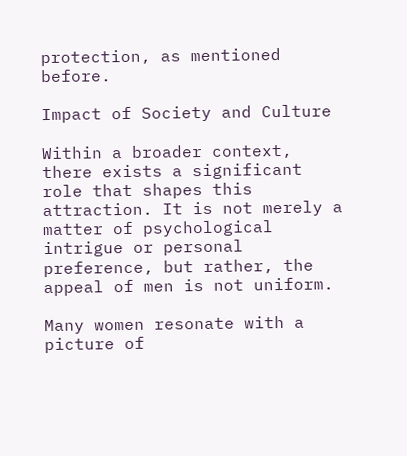protection, as mentioned before.

Impact of Society and Culture

Within a broader context, there exists a significant role that shapes this attraction. It is not merely a matter of psychological intrigue or personal preference, but rather, the appeal of men is not uniform.

Many women resonate with a picture of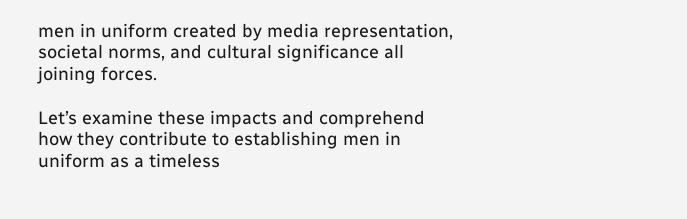men in uniform created by media representation, societal norms, and cultural significance all joining forces.

Let’s examine these impacts and comprehend how they contribute to establishing men in uniform as a timeless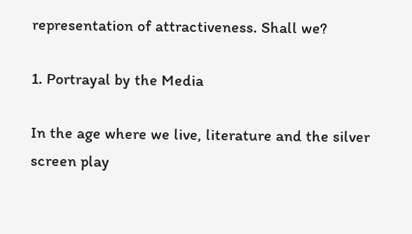representation of attractiveness. Shall we?

1. Portrayal by the Media

In the age where we live, literature and the silver screen play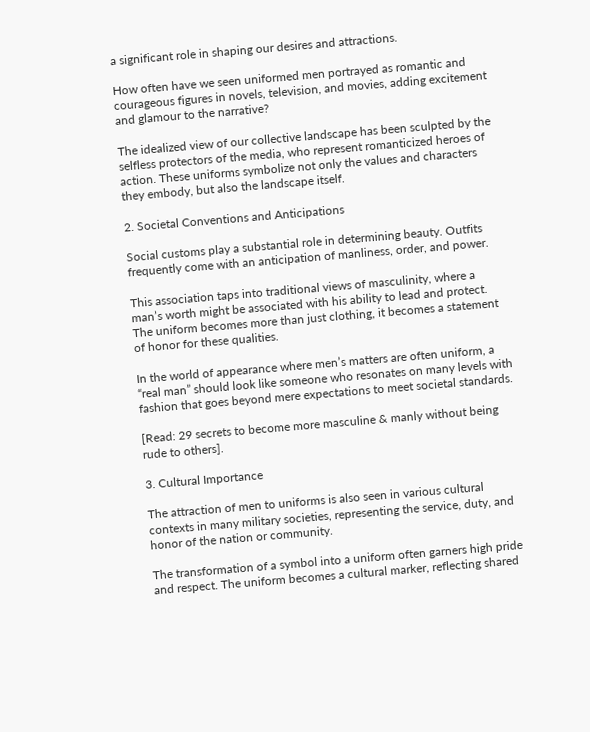a significant role in shaping our desires and attractions.

How often have we seen uniformed men portrayed as romantic and courageous figures in novels, television, and movies, adding excitement and glamour to the narrative?

The idealized view of our collective landscape has been sculpted by the selfless protectors of the media, who represent romanticized heroes of action. These uniforms symbolize not only the values and characters they embody, but also the landscape itself.

2. Societal Conventions and Anticipations

Social customs play a substantial role in determining beauty. Outfits frequently come with an anticipation of manliness, order, and power.

This association taps into traditional views of masculinity, where a man’s worth might be associated with his ability to lead and protect. The uniform becomes more than just clothing, it becomes a statement of honor for these qualities.

In the world of appearance where men’s matters are often uniform, a “real man” should look like someone who resonates on many levels with fashion that goes beyond mere expectations to meet societal standards.

[Read: 29 secrets to become more masculine & manly without being rude to others].

3. Cultural Importance

The attraction of men to uniforms is also seen in various cultural contexts in many military societies, representing the service, duty, and honor of the nation or community.

The transformation of a symbol into a uniform often garners high pride and respect. The uniform becomes a cultural marker, reflecting shared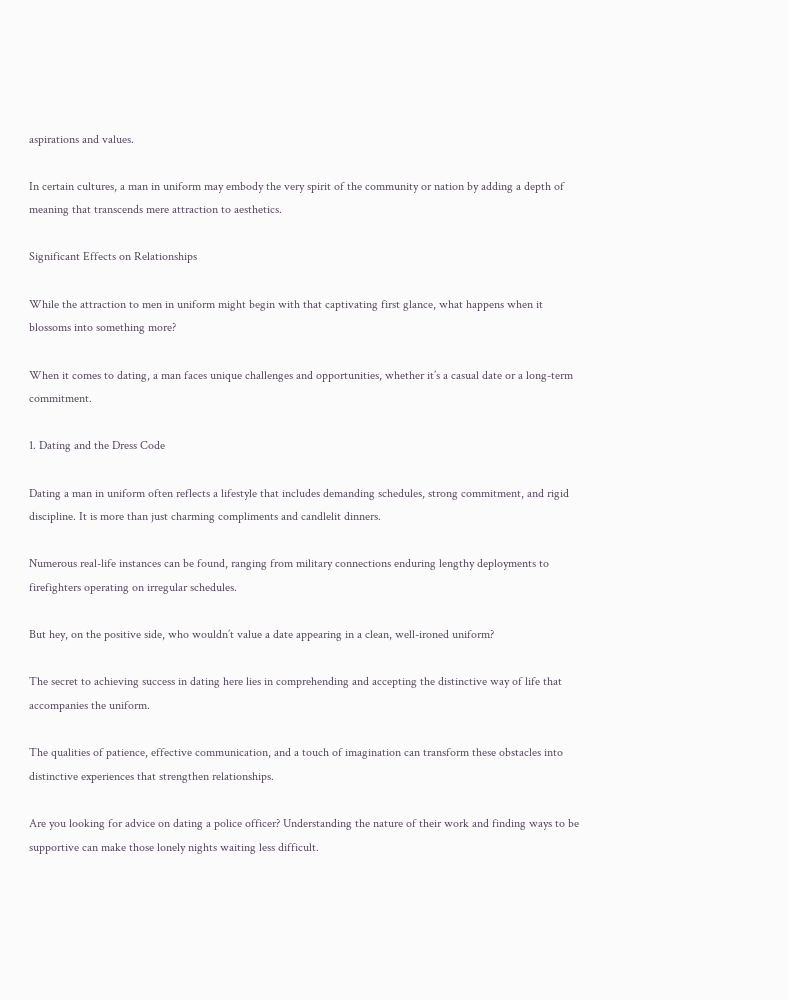aspirations and values.

In certain cultures, a man in uniform may embody the very spirit of the community or nation by adding a depth of meaning that transcends mere attraction to aesthetics.

Significant Effects on Relationships

While the attraction to men in uniform might begin with that captivating first glance, what happens when it blossoms into something more?

When it comes to dating, a man faces unique challenges and opportunities, whether it’s a casual date or a long-term commitment.

1. Dating and the Dress Code

Dating a man in uniform often reflects a lifestyle that includes demanding schedules, strong commitment, and rigid discipline. It is more than just charming compliments and candlelit dinners.

Numerous real-life instances can be found, ranging from military connections enduring lengthy deployments to firefighters operating on irregular schedules.

But hey, on the positive side, who wouldn’t value a date appearing in a clean, well-ironed uniform?

The secret to achieving success in dating here lies in comprehending and accepting the distinctive way of life that accompanies the uniform.

The qualities of patience, effective communication, and a touch of imagination can transform these obstacles into distinctive experiences that strengthen relationships.

Are you looking for advice on dating a police officer? Understanding the nature of their work and finding ways to be supportive can make those lonely nights waiting less difficult.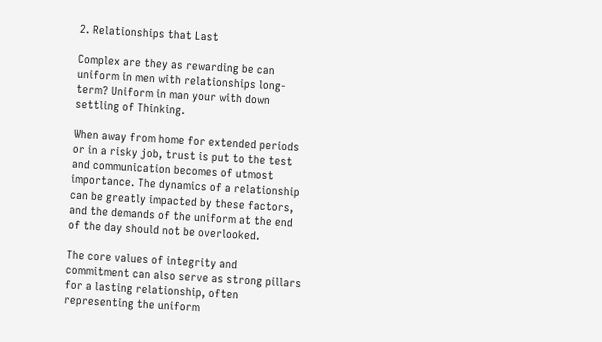2. Relationships that Last

Complex are they as rewarding be can uniform in men with relationships long-term? Uniform in man your with down settling of Thinking.

When away from home for extended periods or in a risky job, trust is put to the test and communication becomes of utmost importance. The dynamics of a relationship can be greatly impacted by these factors, and the demands of the uniform at the end of the day should not be overlooked.

The core values of integrity and commitment can also serve as strong pillars for a lasting relationship, often representing the uniform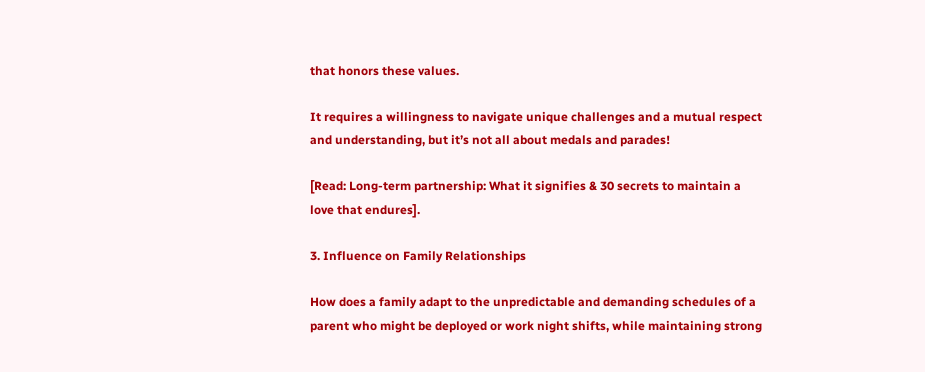that honors these values.

It requires a willingness to navigate unique challenges and a mutual respect and understanding, but it’s not all about medals and parades!

[Read: Long-term partnership: What it signifies & 30 secrets to maintain a love that endures].

3. Influence on Family Relationships

How does a family adapt to the unpredictable and demanding schedules of a parent who might be deployed or work night shifts, while maintaining strong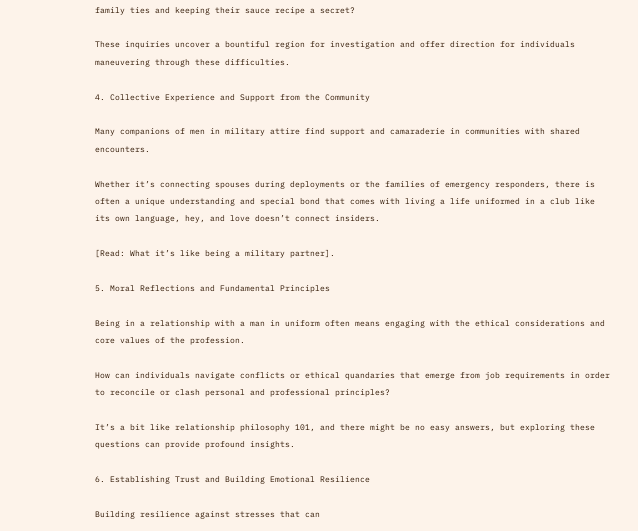family ties and keeping their sauce recipe a secret?

These inquiries uncover a bountiful region for investigation and offer direction for individuals maneuvering through these difficulties.

4. Collective Experience and Support from the Community

Many companions of men in military attire find support and camaraderie in communities with shared encounters.

Whether it’s connecting spouses during deployments or the families of emergency responders, there is often a unique understanding and special bond that comes with living a life uniformed in a club like its own language, hey, and love doesn’t connect insiders.

[Read: What it’s like being a military partner].

5. Moral Reflections and Fundamental Principles

Being in a relationship with a man in uniform often means engaging with the ethical considerations and core values of the profession.

How can individuals navigate conflicts or ethical quandaries that emerge from job requirements in order to reconcile or clash personal and professional principles?

It’s a bit like relationship philosophy 101, and there might be no easy answers, but exploring these questions can provide profound insights.

6. Establishing Trust and Building Emotional Resilience

Building resilience against stresses that can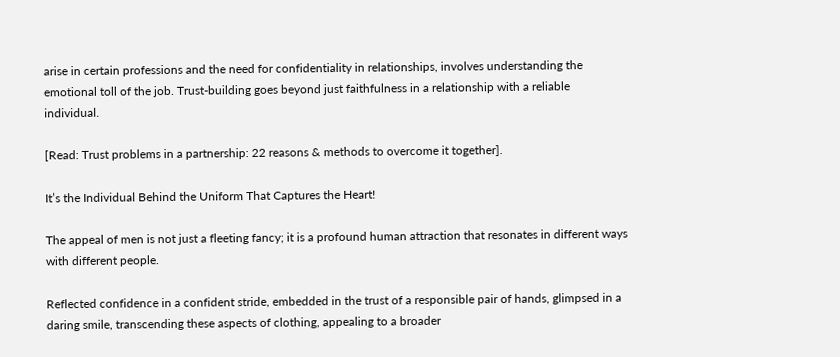arise in certain professions and the need for confidentiality in relationships, involves understanding the emotional toll of the job. Trust-building goes beyond just faithfulness in a relationship with a reliable individual.

[Read: Trust problems in a partnership: 22 reasons & methods to overcome it together].

It’s the Individual Behind the Uniform That Captures the Heart!

The appeal of men is not just a fleeting fancy; it is a profound human attraction that resonates in different ways with different people.

Reflected confidence in a confident stride, embedded in the trust of a responsible pair of hands, glimpsed in a daring smile, transcending these aspects of clothing, appealing to a broader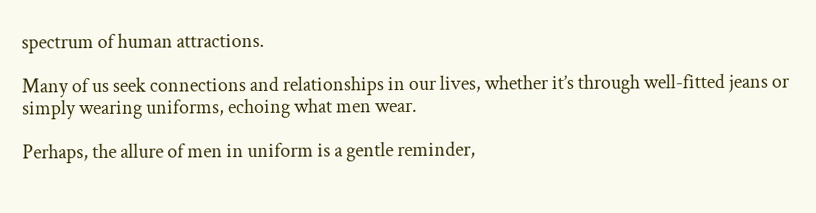spectrum of human attractions.

Many of us seek connections and relationships in our lives, whether it’s through well-fitted jeans or simply wearing uniforms, echoing what men wear.

Perhaps, the allure of men in uniform is a gentle reminder,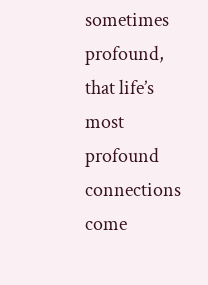sometimes profound, that life’s most profound connections come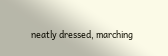neatly dressed, marching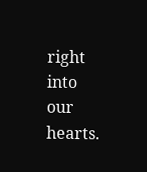right into our hearts.